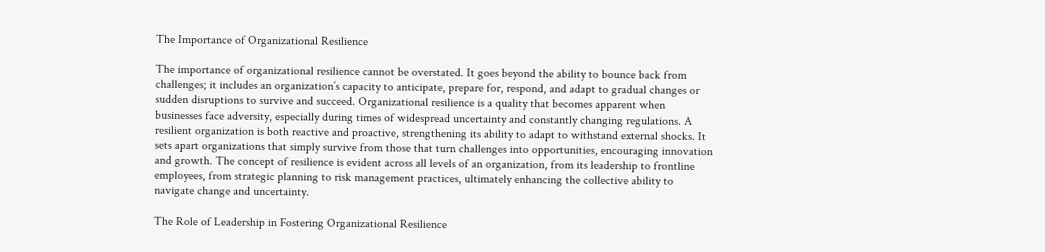The Importance of Organizational Resilience

The importance of organizational resilience cannot be overstated. It goes beyond the ability to bounce back from challenges; it includes an organization’s capacity to anticipate, prepare for, respond, and adapt to gradual changes or sudden disruptions to survive and succeed. Organizational resilience is a quality that becomes apparent when businesses face adversity, especially during times of widespread uncertainty and constantly changing regulations. A resilient organization is both reactive and proactive, strengthening its ability to adapt to withstand external shocks. It sets apart organizations that simply survive from those that turn challenges into opportunities, encouraging innovation and growth. The concept of resilience is evident across all levels of an organization, from its leadership to frontline employees, from strategic planning to risk management practices, ultimately enhancing the collective ability to navigate change and uncertainty.

The Role of Leadership in Fostering Organizational Resilience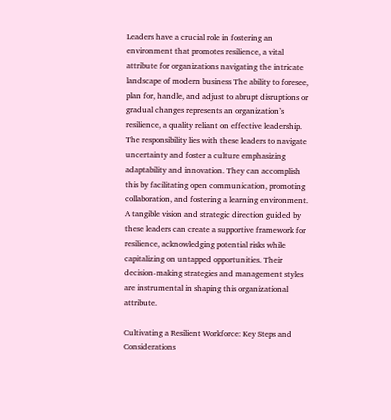Leaders have a crucial role in fostering an environment that promotes resilience, a vital attribute for organizations navigating the intricate landscape of modern business The ability to foresee, plan for, handle, and adjust to abrupt disruptions or gradual changes represents an organization’s resilience, a quality reliant on effective leadership. The responsibility lies with these leaders to navigate uncertainty and foster a culture emphasizing adaptability and innovation. They can accomplish this by facilitating open communication, promoting collaboration, and fostering a learning environment. A tangible vision and strategic direction guided by these leaders can create a supportive framework for resilience, acknowledging potential risks while capitalizing on untapped opportunities. Their decision-making strategies and management styles are instrumental in shaping this organizational attribute.

Cultivating a Resilient Workforce: Key Steps and Considerations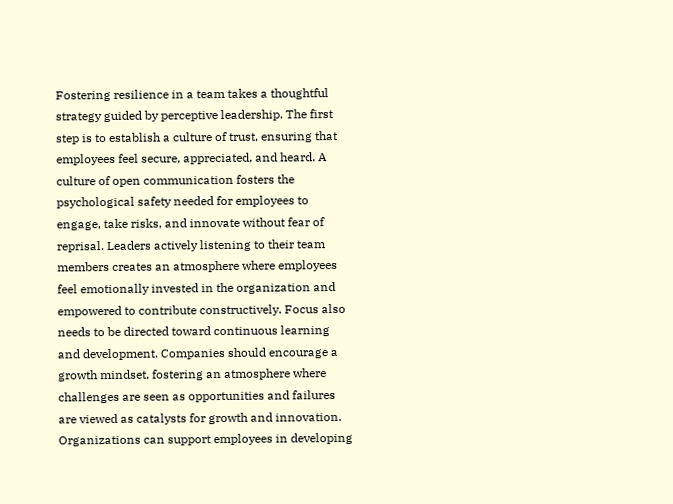Fostering resilience in a team takes a thoughtful strategy guided by perceptive leadership. The first step is to establish a culture of trust, ensuring that employees feel secure, appreciated, and heard. A culture of open communication fosters the psychological safety needed for employees to engage, take risks, and innovate without fear of reprisal. Leaders actively listening to their team members creates an atmosphere where employees feel emotionally invested in the organization and empowered to contribute constructively. Focus also needs to be directed toward continuous learning and development. Companies should encourage a growth mindset, fostering an atmosphere where challenges are seen as opportunities and failures are viewed as catalysts for growth and innovation. Organizations can support employees in developing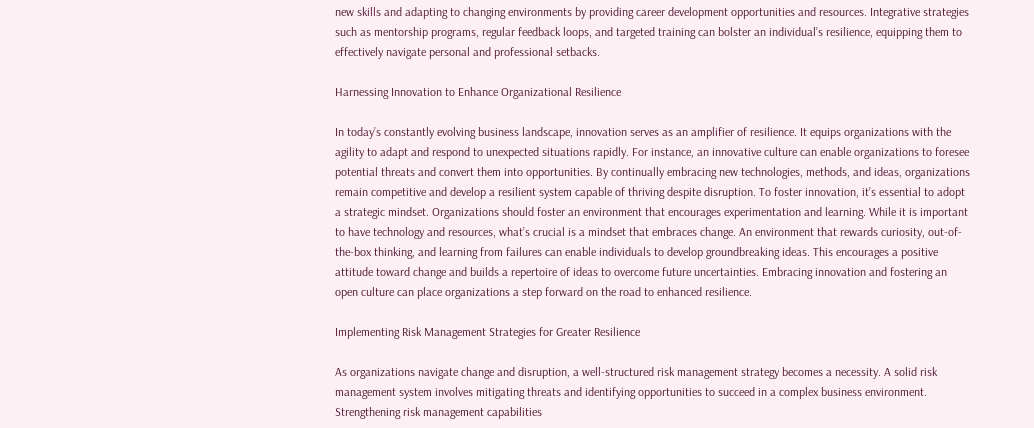new skills and adapting to changing environments by providing career development opportunities and resources. Integrative strategies such as mentorship programs, regular feedback loops, and targeted training can bolster an individual’s resilience, equipping them to effectively navigate personal and professional setbacks.

Harnessing Innovation to Enhance Organizational Resilience

In today’s constantly evolving business landscape, innovation serves as an amplifier of resilience. It equips organizations with the agility to adapt and respond to unexpected situations rapidly. For instance, an innovative culture can enable organizations to foresee potential threats and convert them into opportunities. By continually embracing new technologies, methods, and ideas, organizations remain competitive and develop a resilient system capable of thriving despite disruption. To foster innovation, it’s essential to adopt a strategic mindset. Organizations should foster an environment that encourages experimentation and learning. While it is important to have technology and resources, what’s crucial is a mindset that embraces change. An environment that rewards curiosity, out-of-the-box thinking, and learning from failures can enable individuals to develop groundbreaking ideas. This encourages a positive attitude toward change and builds a repertoire of ideas to overcome future uncertainties. Embracing innovation and fostering an open culture can place organizations a step forward on the road to enhanced resilience.

Implementing Risk Management Strategies for Greater Resilience

As organizations navigate change and disruption, a well-structured risk management strategy becomes a necessity. A solid risk management system involves mitigating threats and identifying opportunities to succeed in a complex business environment. Strengthening risk management capabilities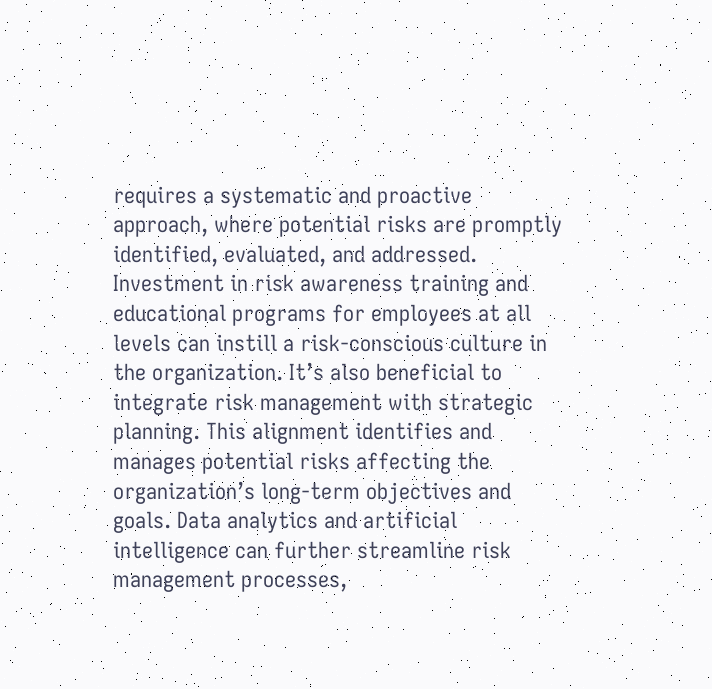requires a systematic and proactive approach, where potential risks are promptly identified, evaluated, and addressed. Investment in risk awareness training and educational programs for employees at all levels can instill a risk-conscious culture in the organization. It’s also beneficial to integrate risk management with strategic planning. This alignment identifies and manages potential risks affecting the organization’s long-term objectives and goals. Data analytics and artificial intelligence can further streamline risk management processes,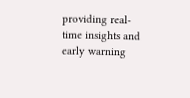providing real-time insights and early warning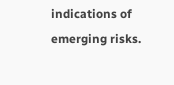indications of emerging risks.